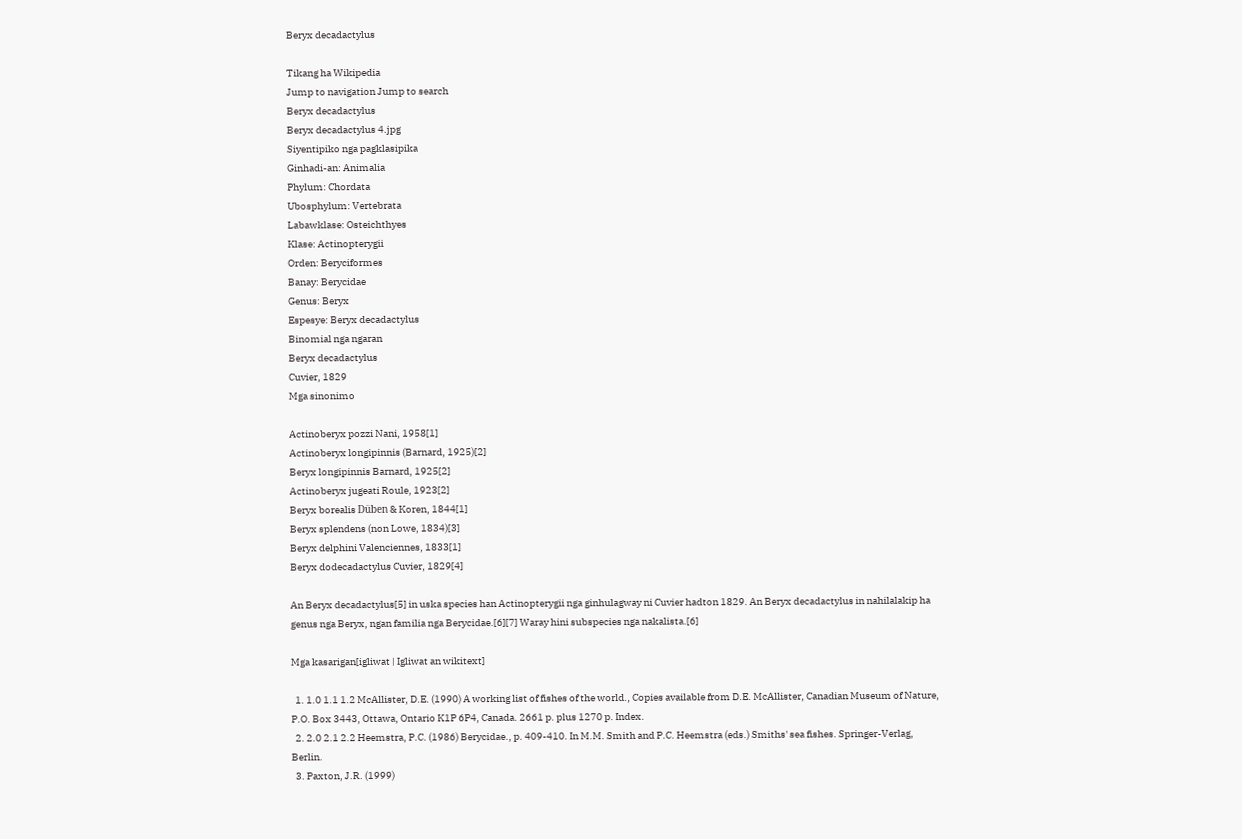Beryx decadactylus

Tikang ha Wikipedia
Jump to navigation Jump to search
Beryx decadactylus
Beryx decadactylus 4.jpg
Siyentipiko nga pagklasipika
Ginhadi-an: Animalia
Phylum: Chordata
Ubosphylum: Vertebrata
Labawklase: Osteichthyes
Klase: Actinopterygii
Orden: Beryciformes
Banay: Berycidae
Genus: Beryx
Espesye: Beryx decadactylus
Binomial nga ngaran
Beryx decadactylus
Cuvier, 1829
Mga sinonimo

Actinoberyx pozzi Nani, 1958[1]
Actinoberyx longipinnis (Barnard, 1925)[2]
Beryx longipinnis Barnard, 1925[2]
Actinoberyx jugeati Roule, 1923[2]
Beryx borealis Düben & Koren, 1844[1]
Beryx splendens (non Lowe, 1834)[3]
Beryx delphini Valenciennes, 1833[1]
Beryx dodecadactylus Cuvier, 1829[4]

An Beryx decadactylus[5] in uska species han Actinopterygii nga ginhulagway ni Cuvier hadton 1829. An Beryx decadactylus in nahilalakip ha genus nga Beryx, ngan familia nga Berycidae.[6][7] Waray hini subspecies nga nakalista.[6]

Mga kasarigan[igliwat | Igliwat an wikitext]

  1. 1.0 1.1 1.2 McAllister, D.E. (1990) A working list of fishes of the world., Copies available from D.E. McAllister, Canadian Museum of Nature, P.O. Box 3443, Ottawa, Ontario K1P 6P4, Canada. 2661 p. plus 1270 p. Index.
  2. 2.0 2.1 2.2 Heemstra, P.C. (1986) Berycidae., p. 409-410. In M.M. Smith and P.C. Heemstra (eds.) Smiths' sea fishes. Springer-Verlag, Berlin.
  3. Paxton, J.R. (1999)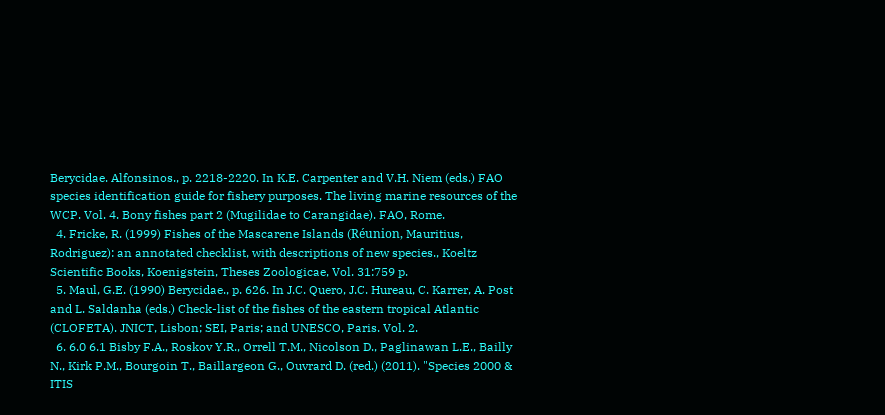Berycidae. Alfonsinos., p. 2218-2220. In K.E. Carpenter and V.H. Niem (eds.) FAO species identification guide for fishery purposes. The living marine resources of the WCP. Vol. 4. Bony fishes part 2 (Mugilidae to Carangidae). FAO, Rome.
  4. Fricke, R. (1999) Fishes of the Mascarene Islands (Réunion, Mauritius, Rodriguez): an annotated checklist, with descriptions of new species., Koeltz Scientific Books, Koenigstein, Theses Zoologicae, Vol. 31:759 p.
  5. Maul, G.E. (1990) Berycidae., p. 626. In J.C. Quero, J.C. Hureau, C. Karrer, A. Post and L. Saldanha (eds.) Check-list of the fishes of the eastern tropical Atlantic (CLOFETA). JNICT, Lisbon; SEI, Paris; and UNESCO, Paris. Vol. 2.
  6. 6.0 6.1 Bisby F.A., Roskov Y.R., Orrell T.M., Nicolson D., Paglinawan L.E., Bailly N., Kirk P.M., Bourgoin T., Baillargeon G., Ouvrard D. (red.) (2011). "Species 2000 & ITIS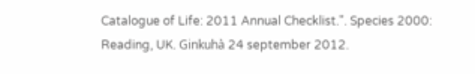Catalogue of Life: 2011 Annual Checklist.". Species 2000: Reading, UK. Ginkuhà 24 september 2012.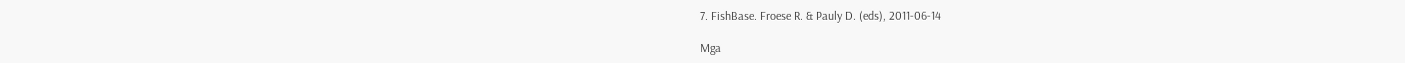7. FishBase. Froese R. & Pauly D. (eds), 2011-06-14

Mga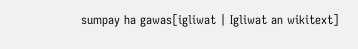sumpay ha gawas[igliwat | Igliwat an wikitext]